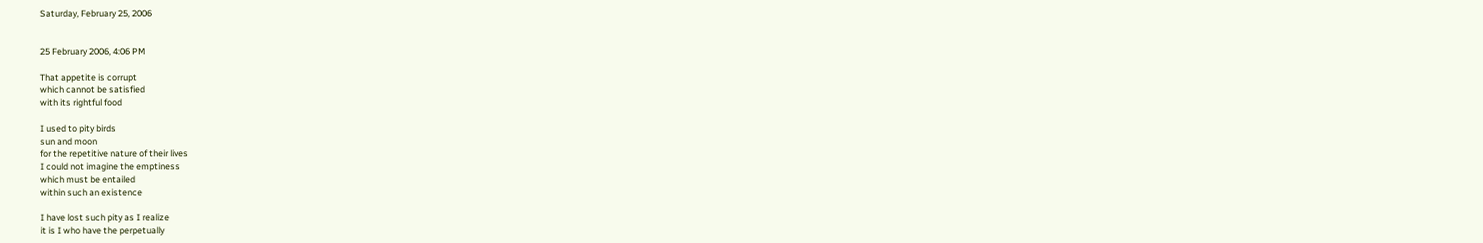Saturday, February 25, 2006


25 February 2006, 4:06 PM

That appetite is corrupt
which cannot be satisfied
with its rightful food

I used to pity birds
sun and moon
for the repetitive nature of their lives
I could not imagine the emptiness
which must be entailed
within such an existence

I have lost such pity as I realize
it is I who have the perpetually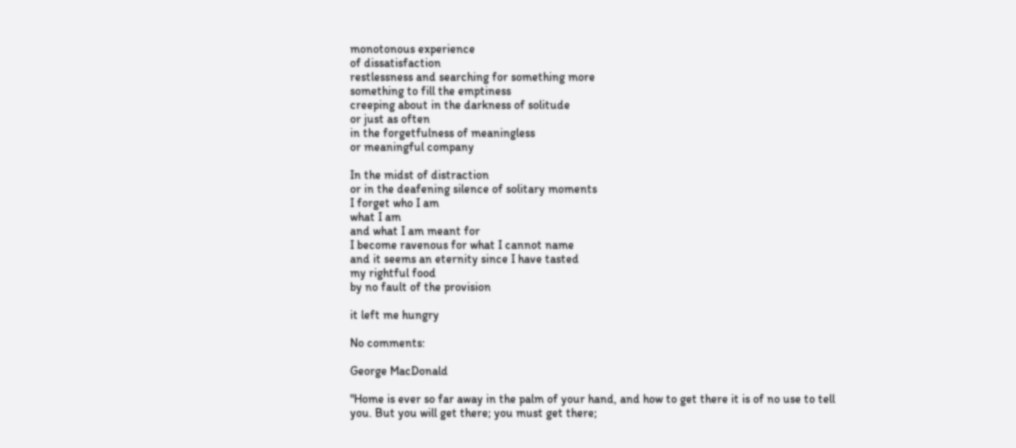monotonous experience
of dissatisfaction
restlessness and searching for something more
something to fill the emptiness
creeping about in the darkness of solitude
or just as often
in the forgetfulness of meaningless
or meaningful company

In the midst of distraction
or in the deafening silence of solitary moments
I forget who I am
what I am
and what I am meant for
I become ravenous for what I cannot name
and it seems an eternity since I have tasted
my rightful food
by no fault of the provision

it left me hungry

No comments:

George MacDonald

"Home is ever so far away in the palm of your hand, and how to get there it is of no use to tell you. But you will get there; you must get there;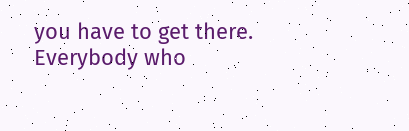you have to get there. Everybody who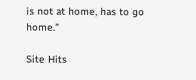is not at home, has to go home."

Site Hits